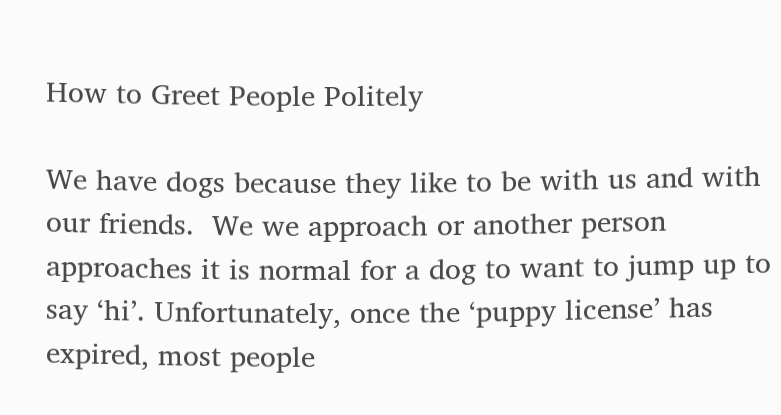How to Greet People Politely

We have dogs because they like to be with us and with our friends.  We we approach or another person approaches it is normal for a dog to want to jump up to say ‘hi’. Unfortunately, once the ‘puppy license’ has expired, most people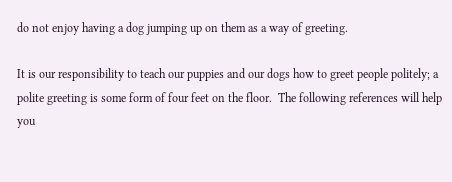do not enjoy having a dog jumping up on them as a way of greeting.

It is our responsibility to teach our puppies and our dogs how to greet people politely; a polite greeting is some form of four feet on the floor.  The following references will help you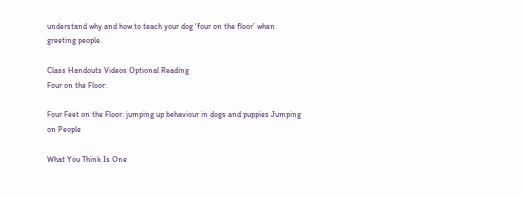understand why and how to teach your dog ‘four on the floor’ when greeting people.

Class Handouts Videos Optional Reading
Four on the Floor:

Four Feet on the Floor: jumping up behaviour in dogs and puppies Jumping on People

What You Think Is One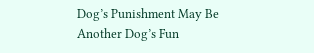Dog’s Punishment May Be Another Dog’s Fun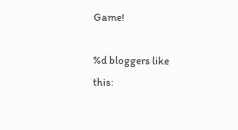Game!

%d bloggers like this: